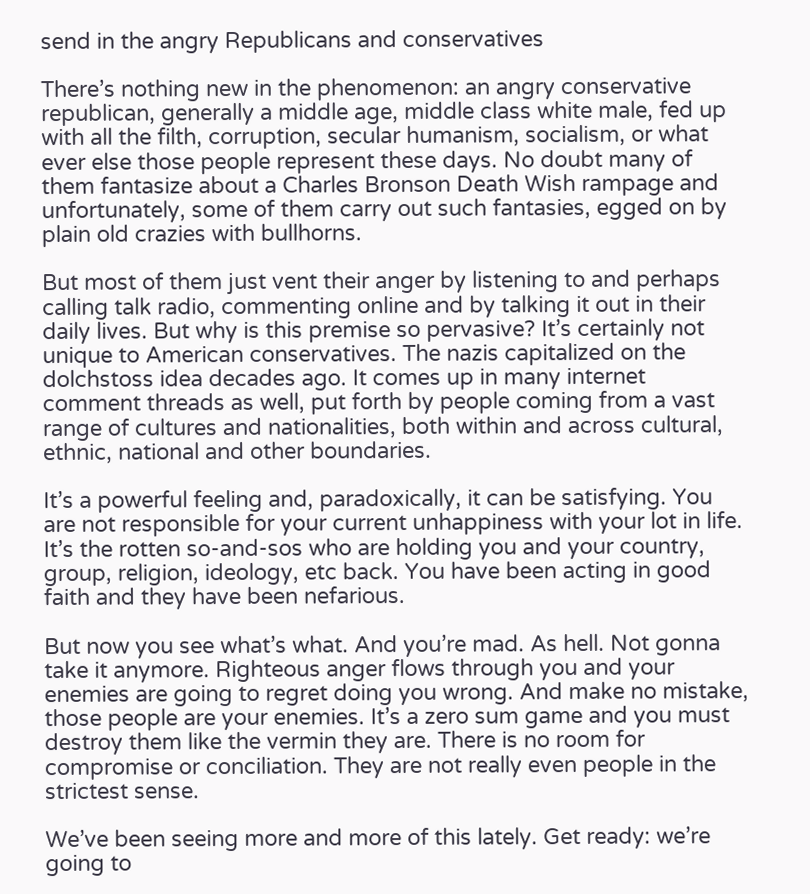send in the angry Republicans and conservatives

There’s nothing new in the phenomenon: an angry conservative republican, generally a middle age, middle class white male, fed up with all the filth, corruption, secular humanism, socialism, or what ever else those people represent these days. No doubt many of them fantasize about a Charles Bronson Death Wish rampage and unfortunately, some of them carry out such fantasies, egged on by plain old crazies with bullhorns.

But most of them just vent their anger by listening to and perhaps calling talk radio, commenting online and by talking it out in their daily lives. But why is this premise so pervasive? It’s certainly not unique to American conservatives. The nazis capitalized on the dolchstoss idea decades ago. It comes up in many internet comment threads as well, put forth by people coming from a vast range of cultures and nationalities, both within and across cultural, ethnic, national and other boundaries.

It’s a powerful feeling and, paradoxically, it can be satisfying. You are not responsible for your current unhappiness with your lot in life. It’s the rotten so-and-sos who are holding you and your country, group, religion, ideology, etc back. You have been acting in good faith and they have been nefarious.

But now you see what’s what. And you’re mad. As hell. Not gonna take it anymore. Righteous anger flows through you and your enemies are going to regret doing you wrong. And make no mistake, those people are your enemies. It’s a zero sum game and you must destroy them like the vermin they are. There is no room for compromise or conciliation. They are not really even people in the strictest sense.

We’ve been seeing more and more of this lately. Get ready: we’re going to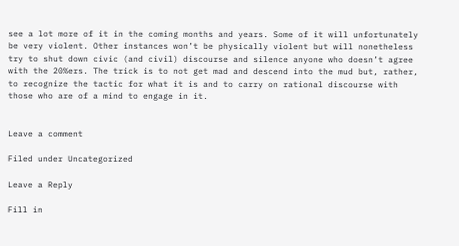see a lot more of it in the coming months and years. Some of it will unfortunately be very violent. Other instances won’t be physically violent but will nonetheless try to shut down civic (and civil) discourse and silence anyone who doesn’t agree with the 20%ers. The trick is to not get mad and descend into the mud but, rather, to recognize the tactic for what it is and to carry on rational discourse with those who are of a mind to engage in it.


Leave a comment

Filed under Uncategorized

Leave a Reply

Fill in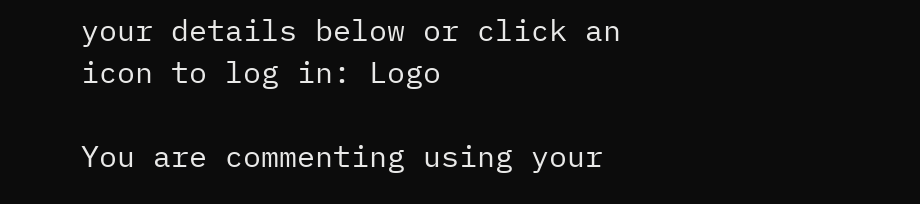your details below or click an icon to log in: Logo

You are commenting using your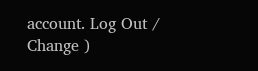account. Log Out /  Change )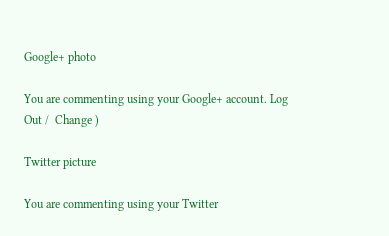Google+ photo

You are commenting using your Google+ account. Log Out /  Change )

Twitter picture

You are commenting using your Twitter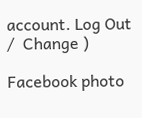account. Log Out /  Change )

Facebook photo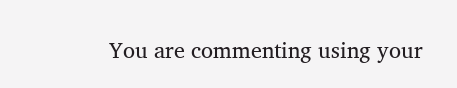You are commenting using your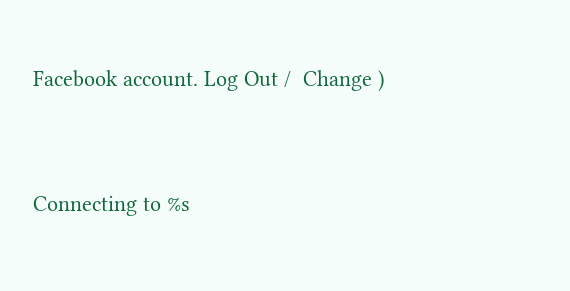Facebook account. Log Out /  Change )


Connecting to %s